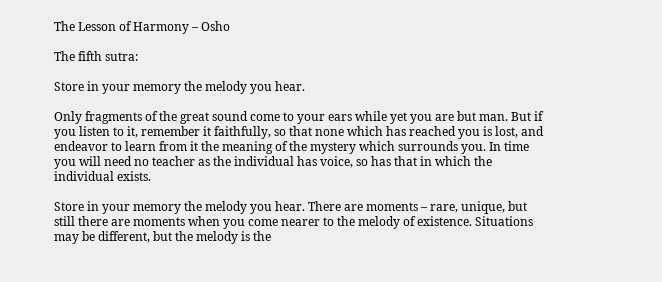The Lesson of Harmony – Osho

The fifth sutra:

Store in your memory the melody you hear.

Only fragments of the great sound come to your ears while yet you are but man. But if you listen to it, remember it faithfully, so that none which has reached you is lost, and endeavor to learn from it the meaning of the mystery which surrounds you. In time you will need no teacher as the individual has voice, so has that in which the individual exists.

Store in your memory the melody you hear. There are moments – rare, unique, but still there are moments when you come nearer to the melody of existence. Situations may be different, but the melody is the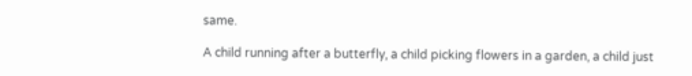same.

A child running after a butterfly, a child picking flowers in a garden, a child just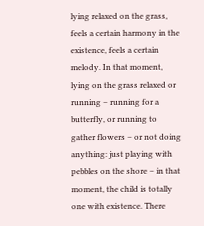lying relaxed on the grass, feels a certain harmony in the existence, feels a certain melody. In that moment, lying on the grass relaxed or running – running for a butterfly, or running to gather flowers – or not doing anything: just playing with pebbles on the shore – in that moment, the child is totally one with existence. There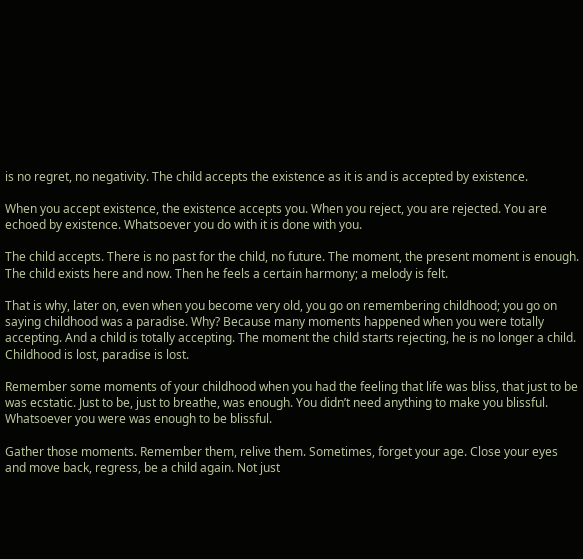is no regret, no negativity. The child accepts the existence as it is and is accepted by existence.

When you accept existence, the existence accepts you. When you reject, you are rejected. You are echoed by existence. Whatsoever you do with it is done with you.

The child accepts. There is no past for the child, no future. The moment, the present moment is enough. The child exists here and now. Then he feels a certain harmony; a melody is felt.

That is why, later on, even when you become very old, you go on remembering childhood; you go on saying childhood was a paradise. Why? Because many moments happened when you were totally accepting. And a child is totally accepting. The moment the child starts rejecting, he is no longer a child. Childhood is lost, paradise is lost.

Remember some moments of your childhood when you had the feeling that life was bliss, that just to be was ecstatic. Just to be, just to breathe, was enough. You didn’t need anything to make you blissful. Whatsoever you were was enough to be blissful.

Gather those moments. Remember them, relive them. Sometimes, forget your age. Close your eyes and move back, regress, be a child again. Not just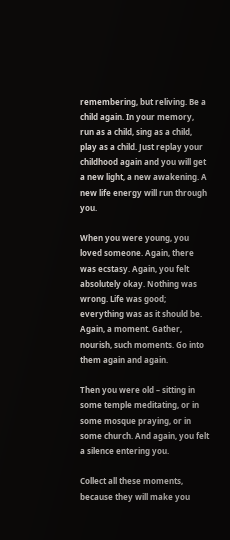remembering, but reliving. Be a child again. In your memory, run as a child, sing as a child, play as a child. Just replay your childhood again and you will get a new light, a new awakening. A new life energy will run through you.

When you were young, you loved someone. Again, there was ecstasy. Again, you felt absolutely okay. Nothing was wrong. Life was good; everything was as it should be. Again, a moment. Gather, nourish, such moments. Go into them again and again.

Then you were old – sitting in some temple meditating, or in some mosque praying, or in some church. And again, you felt a silence entering you.

Collect all these moments, because they will make you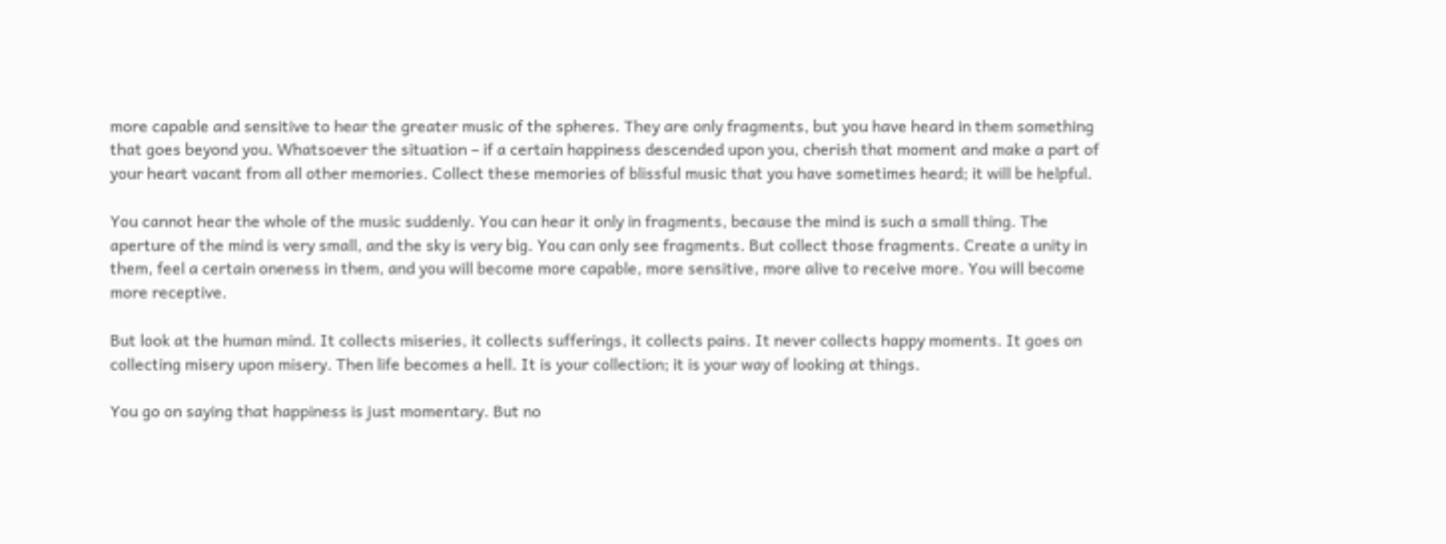more capable and sensitive to hear the greater music of the spheres. They are only fragments, but you have heard in them something that goes beyond you. Whatsoever the situation – if a certain happiness descended upon you, cherish that moment and make a part of your heart vacant from all other memories. Collect these memories of blissful music that you have sometimes heard; it will be helpful.

You cannot hear the whole of the music suddenly. You can hear it only in fragments, because the mind is such a small thing. The aperture of the mind is very small, and the sky is very big. You can only see fragments. But collect those fragments. Create a unity in them, feel a certain oneness in them, and you will become more capable, more sensitive, more alive to receive more. You will become more receptive.

But look at the human mind. It collects miseries, it collects sufferings, it collects pains. It never collects happy moments. It goes on collecting misery upon misery. Then life becomes a hell. It is your collection; it is your way of looking at things.

You go on saying that happiness is just momentary. But no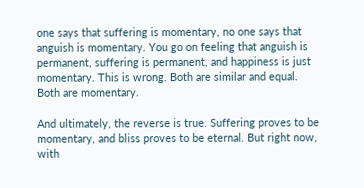one says that suffering is momentary, no one says that anguish is momentary. You go on feeling that anguish is permanent, suffering is permanent, and happiness is just momentary. This is wrong. Both are similar and equal. Both are momentary.

And ultimately, the reverse is true. Suffering proves to be momentary, and bliss proves to be eternal. But right now, with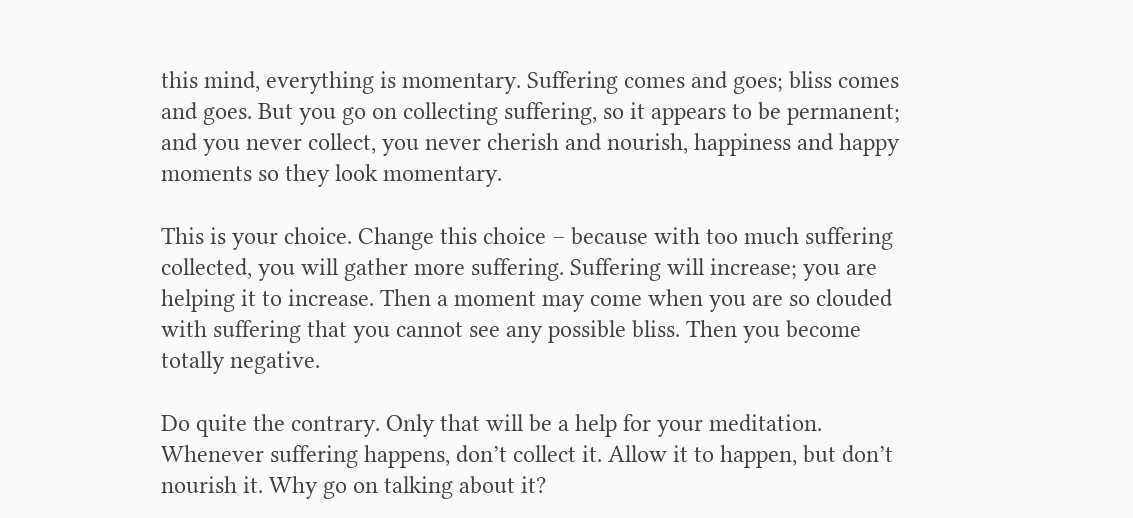this mind, everything is momentary. Suffering comes and goes; bliss comes and goes. But you go on collecting suffering, so it appears to be permanent; and you never collect, you never cherish and nourish, happiness and happy moments so they look momentary.

This is your choice. Change this choice – because with too much suffering collected, you will gather more suffering. Suffering will increase; you are helping it to increase. Then a moment may come when you are so clouded with suffering that you cannot see any possible bliss. Then you become totally negative.

Do quite the contrary. Only that will be a help for your meditation. Whenever suffering happens, don’t collect it. Allow it to happen, but don’t nourish it. Why go on talking about it?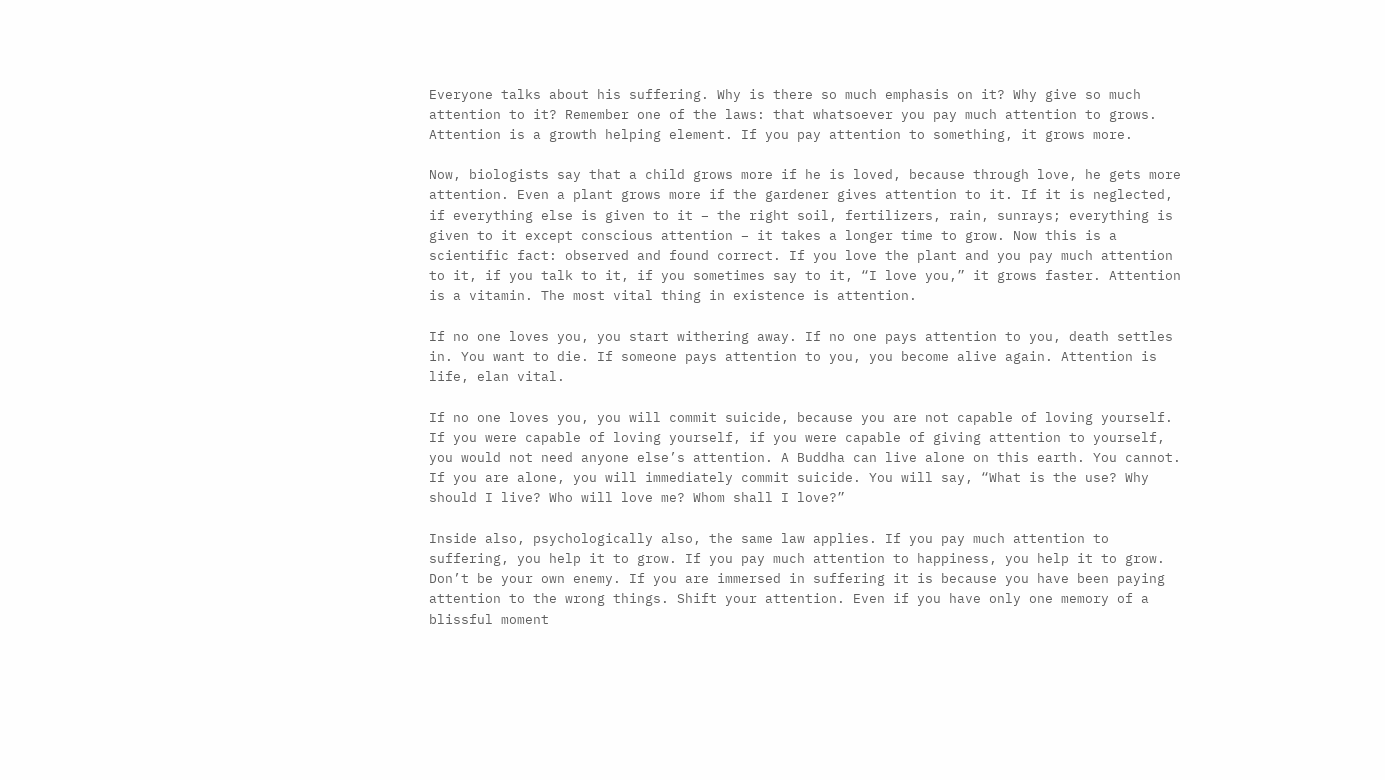Everyone talks about his suffering. Why is there so much emphasis on it? Why give so much attention to it? Remember one of the laws: that whatsoever you pay much attention to grows. Attention is a growth helping element. If you pay attention to something, it grows more.

Now, biologists say that a child grows more if he is loved, because through love, he gets more attention. Even a plant grows more if the gardener gives attention to it. If it is neglected, if everything else is given to it – the right soil, fertilizers, rain, sunrays; everything is given to it except conscious attention – it takes a longer time to grow. Now this is a scientific fact: observed and found correct. If you love the plant and you pay much attention to it, if you talk to it, if you sometimes say to it, “I love you,” it grows faster. Attention is a vitamin. The most vital thing in existence is attention.

If no one loves you, you start withering away. If no one pays attention to you, death settles in. You want to die. If someone pays attention to you, you become alive again. Attention is life, elan vital.

If no one loves you, you will commit suicide, because you are not capable of loving yourself. If you were capable of loving yourself, if you were capable of giving attention to yourself, you would not need anyone else’s attention. A Buddha can live alone on this earth. You cannot. If you are alone, you will immediately commit suicide. You will say, “What is the use? Why should I live? Who will love me? Whom shall I love?”

Inside also, psychologically also, the same law applies. If you pay much attention to suffering, you help it to grow. If you pay much attention to happiness, you help it to grow. Don’t be your own enemy. If you are immersed in suffering it is because you have been paying attention to the wrong things. Shift your attention. Even if you have only one memory of a blissful moment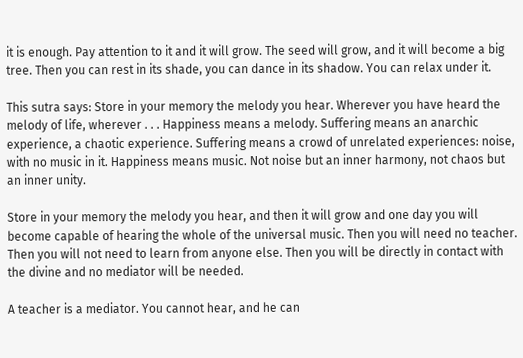it is enough. Pay attention to it and it will grow. The seed will grow, and it will become a big tree. Then you can rest in its shade, you can dance in its shadow. You can relax under it.

This sutra says: Store in your memory the melody you hear. Wherever you have heard the melody of life, wherever . . . Happiness means a melody. Suffering means an anarchic experience, a chaotic experience. Suffering means a crowd of unrelated experiences: noise, with no music in it. Happiness means music. Not noise but an inner harmony, not chaos but an inner unity.

Store in your memory the melody you hear, and then it will grow and one day you will become capable of hearing the whole of the universal music. Then you will need no teacher. Then you will not need to learn from anyone else. Then you will be directly in contact with the divine and no mediator will be needed.

A teacher is a mediator. You cannot hear, and he can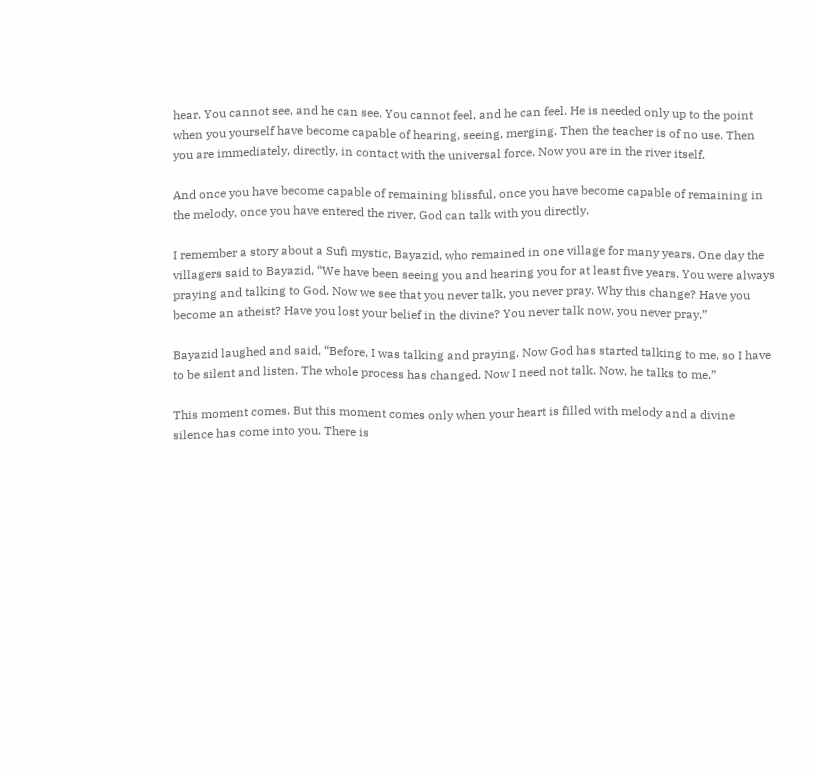hear. You cannot see, and he can see. You cannot feel, and he can feel. He is needed only up to the point when you yourself have become capable of hearing, seeing, merging. Then the teacher is of no use. Then you are immediately, directly, in contact with the universal force. Now you are in the river itself.

And once you have become capable of remaining blissful, once you have become capable of remaining in the melody, once you have entered the river, God can talk with you directly.

I remember a story about a Sufi mystic, Bayazid, who remained in one village for many years. One day the villagers said to Bayazid, “We have been seeing you and hearing you for at least five years. You were always praying and talking to God. Now we see that you never talk, you never pray. Why this change? Have you become an atheist? Have you lost your belief in the divine? You never talk now, you never pray.”

Bayazid laughed and said, “Before, I was talking and praying. Now God has started talking to me, so I have to be silent and listen. The whole process has changed. Now I need not talk. Now, he talks to me.”

This moment comes. But this moment comes only when your heart is filled with melody and a divine silence has come into you. There is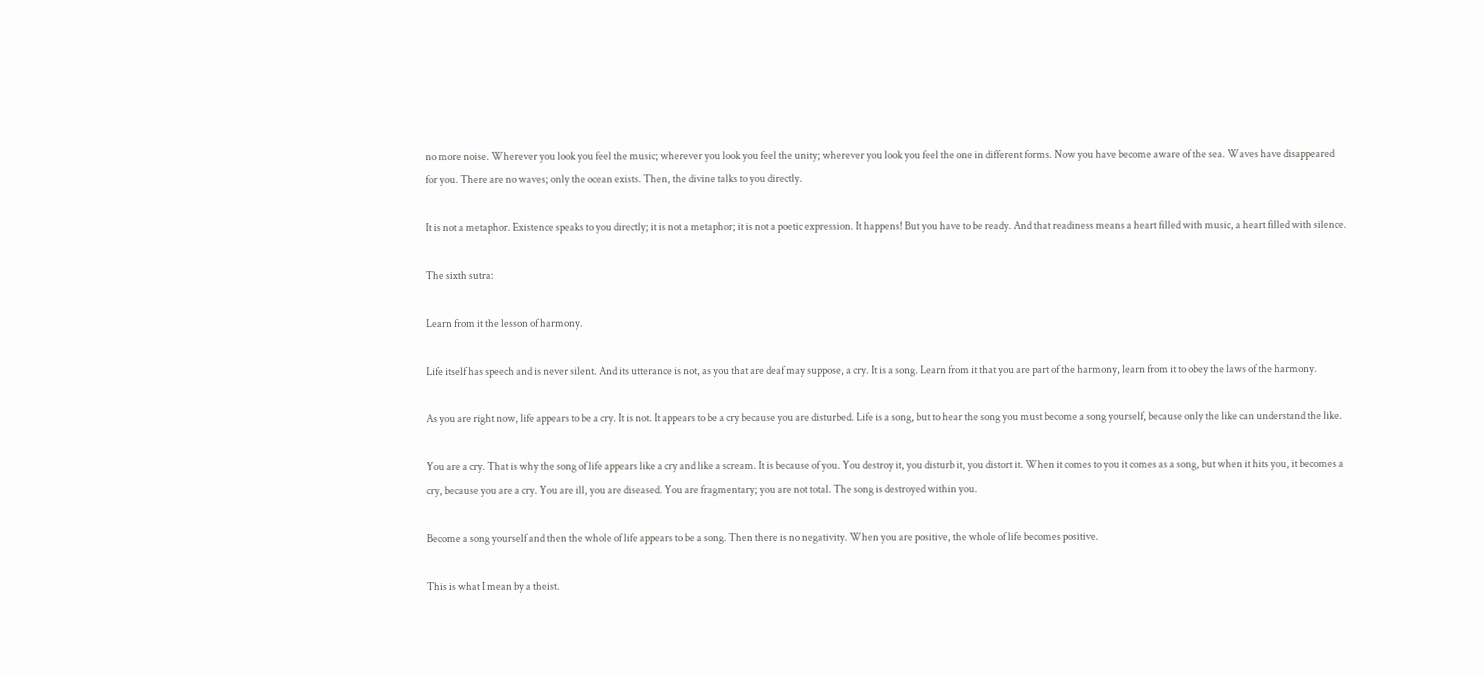no more noise. Wherever you look you feel the music; wherever you look you feel the unity; wherever you look you feel the one in different forms. Now you have become aware of the sea. Waves have disappeared for you. There are no waves; only the ocean exists. Then, the divine talks to you directly.

It is not a metaphor. Existence speaks to you directly; it is not a metaphor; it is not a poetic expression. It happens! But you have to be ready. And that readiness means a heart filled with music, a heart filled with silence.

The sixth sutra:

Learn from it the lesson of harmony.

Life itself has speech and is never silent. And its utterance is not, as you that are deaf may suppose, a cry. It is a song. Learn from it that you are part of the harmony, learn from it to obey the laws of the harmony.

As you are right now, life appears to be a cry. It is not. It appears to be a cry because you are disturbed. Life is a song, but to hear the song you must become a song yourself, because only the like can understand the like.

You are a cry. That is why the song of life appears like a cry and like a scream. It is because of you. You destroy it, you disturb it, you distort it. When it comes to you it comes as a song, but when it hits you, it becomes a cry, because you are a cry. You are ill, you are diseased. You are fragmentary; you are not total. The song is destroyed within you.

Become a song yourself and then the whole of life appears to be a song. Then there is no negativity. When you are positive, the whole of life becomes positive.

This is what I mean by a theist.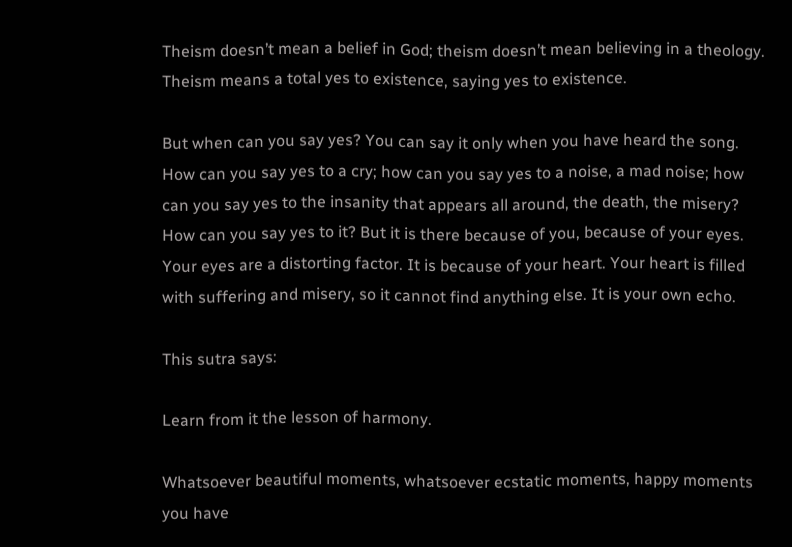Theism doesn’t mean a belief in God; theism doesn’t mean believing in a theology. Theism means a total yes to existence, saying yes to existence.

But when can you say yes? You can say it only when you have heard the song. How can you say yes to a cry; how can you say yes to a noise, a mad noise; how can you say yes to the insanity that appears all around, the death, the misery? How can you say yes to it? But it is there because of you, because of your eyes. Your eyes are a distorting factor. It is because of your heart. Your heart is filled with suffering and misery, so it cannot find anything else. It is your own echo.

This sutra says:

Learn from it the lesson of harmony.

Whatsoever beautiful moments, whatsoever ecstatic moments, happy moments you have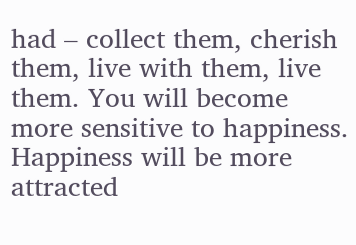had – collect them, cherish them, live with them, live them. You will become more sensitive to happiness. Happiness will be more attracted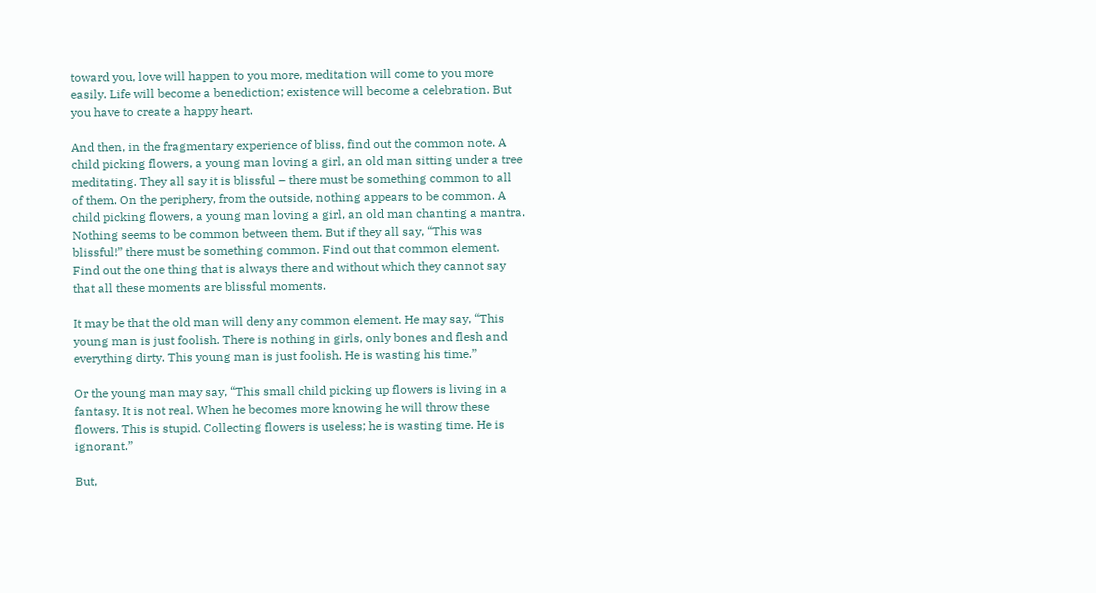toward you, love will happen to you more, meditation will come to you more easily. Life will become a benediction; existence will become a celebration. But you have to create a happy heart.

And then, in the fragmentary experience of bliss, find out the common note. A child picking flowers, a young man loving a girl, an old man sitting under a tree meditating. They all say it is blissful – there must be something common to all of them. On the periphery, from the outside, nothing appears to be common. A child picking flowers, a young man loving a girl, an old man chanting a mantra. Nothing seems to be common between them. But if they all say, “This was blissful!” there must be something common. Find out that common element. Find out the one thing that is always there and without which they cannot say that all these moments are blissful moments.

It may be that the old man will deny any common element. He may say, “This young man is just foolish. There is nothing in girls, only bones and flesh and everything dirty. This young man is just foolish. He is wasting his time.”

Or the young man may say, “This small child picking up flowers is living in a fantasy. It is not real. When he becomes more knowing he will throw these flowers. This is stupid. Collecting flowers is useless; he is wasting time. He is ignorant.”

But,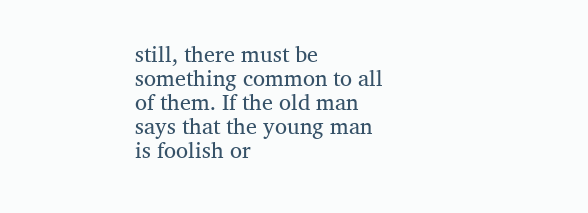still, there must be something common to all of them. If the old man says that the young man is foolish or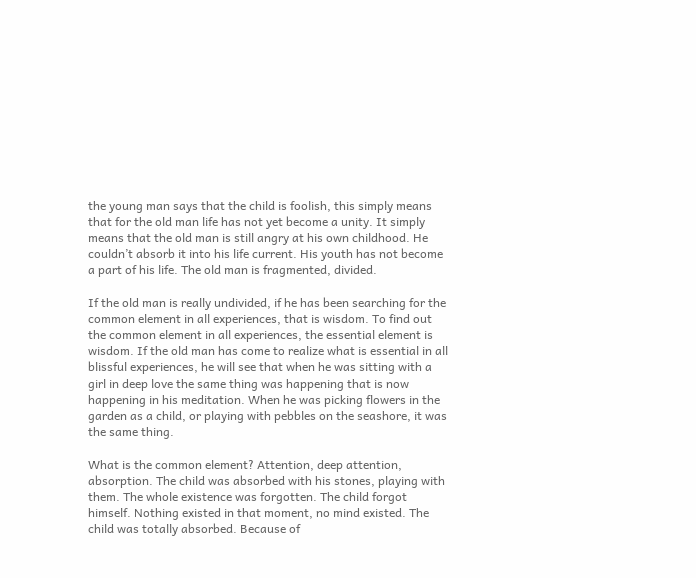the young man says that the child is foolish, this simply means that for the old man life has not yet become a unity. It simply means that the old man is still angry at his own childhood. He couldn’t absorb it into his life current. His youth has not become a part of his life. The old man is fragmented, divided.

If the old man is really undivided, if he has been searching for the common element in all experiences, that is wisdom. To find out the common element in all experiences, the essential element is wisdom. If the old man has come to realize what is essential in all blissful experiences, he will see that when he was sitting with a girl in deep love the same thing was happening that is now happening in his meditation. When he was picking flowers in the garden as a child, or playing with pebbles on the seashore, it was the same thing.

What is the common element? Attention, deep attention, absorption. The child was absorbed with his stones, playing with them. The whole existence was forgotten. The child forgot himself. Nothing existed in that moment, no mind existed. The child was totally absorbed. Because of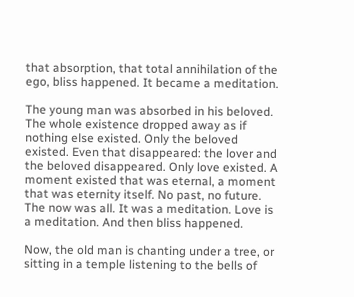that absorption, that total annihilation of the ego, bliss happened. It became a meditation.

The young man was absorbed in his beloved. The whole existence dropped away as if nothing else existed. Only the beloved existed. Even that disappeared: the lover and the beloved disappeared. Only love existed. A moment existed that was eternal, a moment that was eternity itself. No past, no future. The now was all. It was a meditation. Love is a meditation. And then bliss happened.

Now, the old man is chanting under a tree, or sitting in a temple listening to the bells of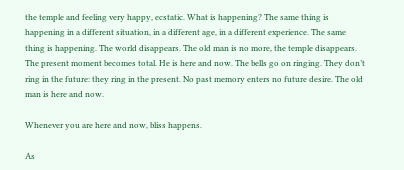the temple and feeling very happy, ecstatic. What is happening? The same thing is happening in a different situation, in a different age, in a different experience. The same thing is happening. The world disappears. The old man is no more, the temple disappears. The present moment becomes total. He is here and now. The bells go on ringing. They don’t ring in the future: they ring in the present. No past memory enters no future desire. The old man is here and now.

Whenever you are here and now, bliss happens.

As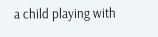a child playing with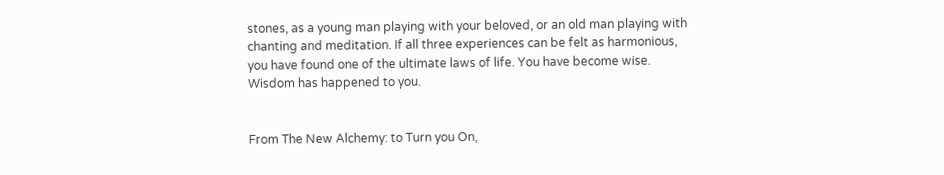stones, as a young man playing with your beloved, or an old man playing with chanting and meditation. If all three experiences can be felt as harmonious, you have found one of the ultimate laws of life. You have become wise. Wisdom has happened to you.


From The New Alchemy: to Turn you On,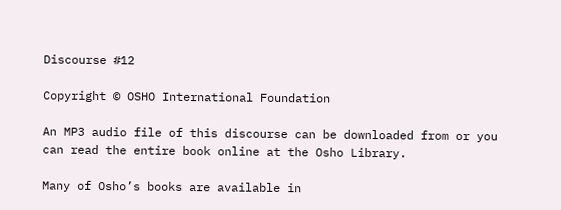Discourse #12

Copyright © OSHO International Foundation

An MP3 audio file of this discourse can be downloaded from or you can read the entire book online at the Osho Library.

Many of Osho’s books are available in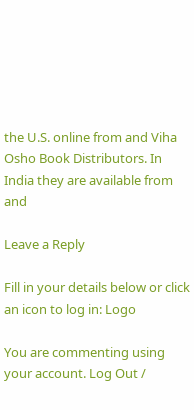the U.S. online from and Viha Osho Book Distributors. In India they are available from and

Leave a Reply

Fill in your details below or click an icon to log in: Logo

You are commenting using your account. Log Out /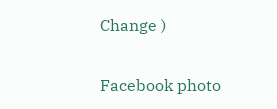Change )

Facebook photo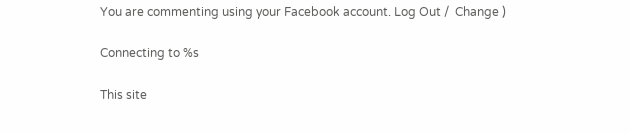You are commenting using your Facebook account. Log Out /  Change )

Connecting to %s

This site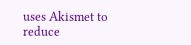uses Akismet to reduce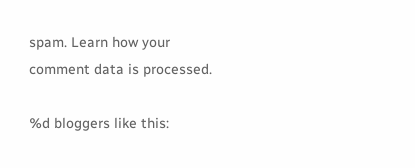spam. Learn how your comment data is processed.

%d bloggers like this: